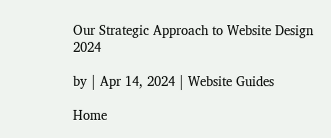Our Strategic Approach to Website Design 2024

by | Apr 14, 2024 | Website Guides

Home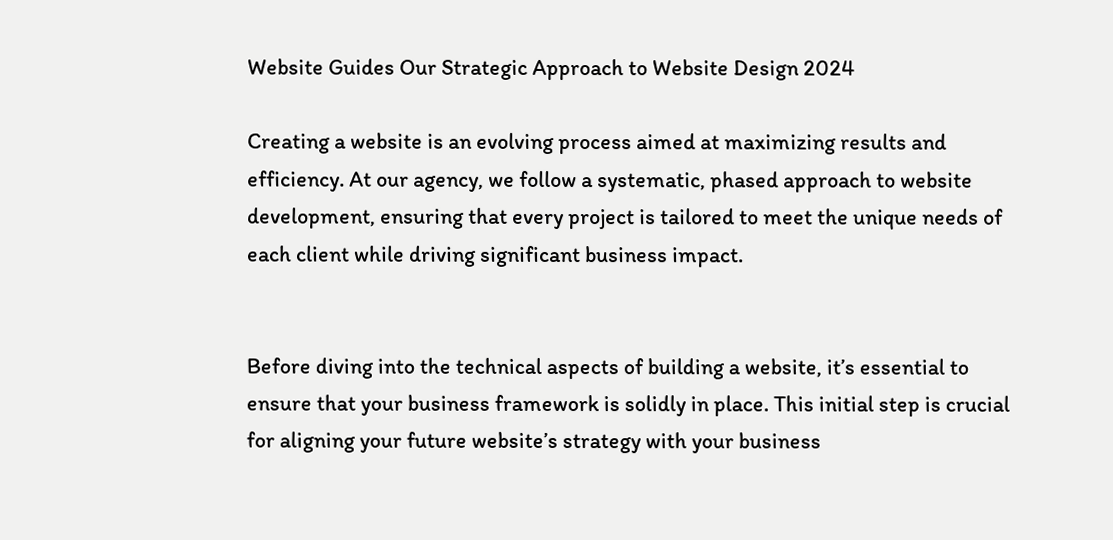Website Guides Our Strategic Approach to Website Design 2024

Creating a website is an evolving process aimed at maximizing results and efficiency. At our agency, we follow a systematic, phased approach to website development, ensuring that every project is tailored to meet the unique needs of each client while driving significant business impact.


Before diving into the technical aspects of building a website, it’s essential to ensure that your business framework is solidly in place. This initial step is crucial for aligning your future website’s strategy with your business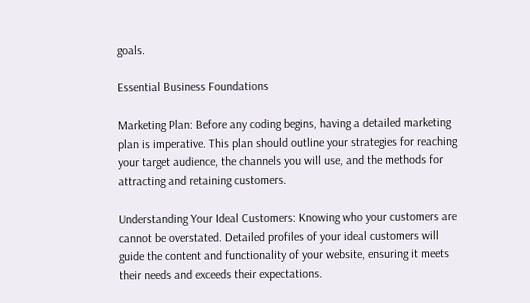goals.

Essential Business Foundations

Marketing Plan: Before any coding begins, having a detailed marketing plan is imperative. This plan should outline your strategies for reaching your target audience, the channels you will use, and the methods for attracting and retaining customers.

Understanding Your Ideal Customers: Knowing who your customers are cannot be overstated. Detailed profiles of your ideal customers will guide the content and functionality of your website, ensuring it meets their needs and exceeds their expectations.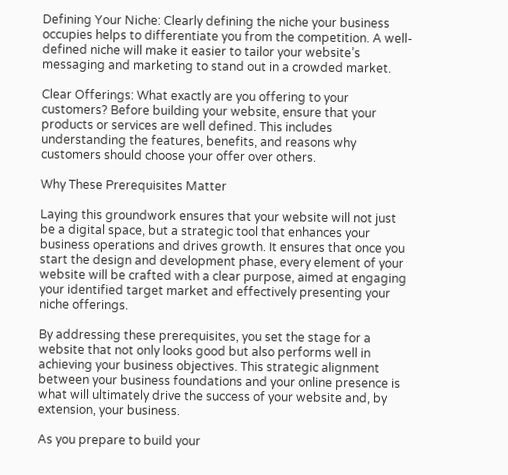Defining Your Niche: Clearly defining the niche your business occupies helps to differentiate you from the competition. A well-defined niche will make it easier to tailor your website’s messaging and marketing to stand out in a crowded market.

Clear Offerings: What exactly are you offering to your customers? Before building your website, ensure that your products or services are well defined. This includes understanding the features, benefits, and reasons why customers should choose your offer over others.

Why These Prerequisites Matter

Laying this groundwork ensures that your website will not just be a digital space, but a strategic tool that enhances your business operations and drives growth. It ensures that once you start the design and development phase, every element of your website will be crafted with a clear purpose, aimed at engaging your identified target market and effectively presenting your niche offerings.

By addressing these prerequisites, you set the stage for a website that not only looks good but also performs well in achieving your business objectives. This strategic alignment between your business foundations and your online presence is what will ultimately drive the success of your website and, by extension, your business.

As you prepare to build your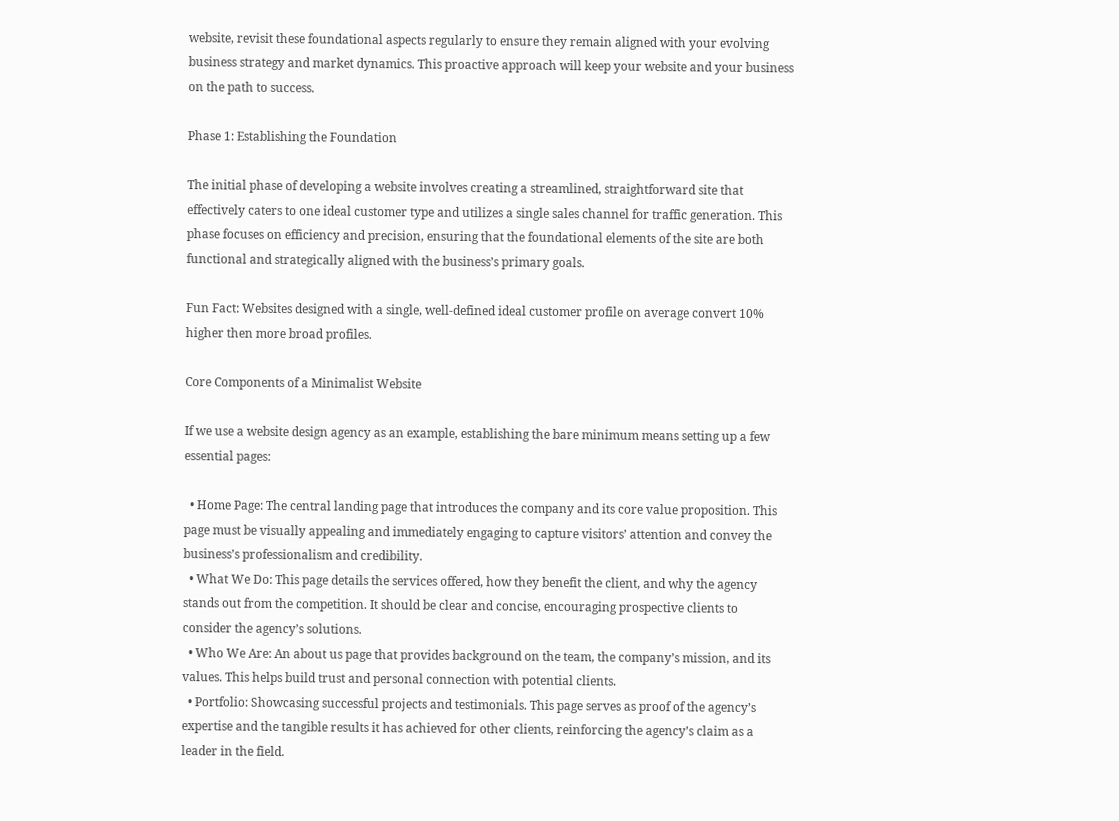website, revisit these foundational aspects regularly to ensure they remain aligned with your evolving business strategy and market dynamics. This proactive approach will keep your website and your business on the path to success.

Phase 1: Establishing the Foundation

The initial phase of developing a website involves creating a streamlined, straightforward site that effectively caters to one ideal customer type and utilizes a single sales channel for traffic generation. This phase focuses on efficiency and precision, ensuring that the foundational elements of the site are both functional and strategically aligned with the business’s primary goals.

Fun Fact: Websites designed with a single, well-defined ideal customer profile on average convert 10% higher then more broad profiles.

Core Components of a Minimalist Website

If we use a website design agency as an example, establishing the bare minimum means setting up a few essential pages:

  • Home Page: The central landing page that introduces the company and its core value proposition. This page must be visually appealing and immediately engaging to capture visitors’ attention and convey the business’s professionalism and credibility.
  • What We Do: This page details the services offered, how they benefit the client, and why the agency stands out from the competition. It should be clear and concise, encouraging prospective clients to consider the agency’s solutions.
  • Who We Are: An about us page that provides background on the team, the company’s mission, and its values. This helps build trust and personal connection with potential clients.
  • Portfolio: Showcasing successful projects and testimonials. This page serves as proof of the agency’s expertise and the tangible results it has achieved for other clients, reinforcing the agency’s claim as a leader in the field.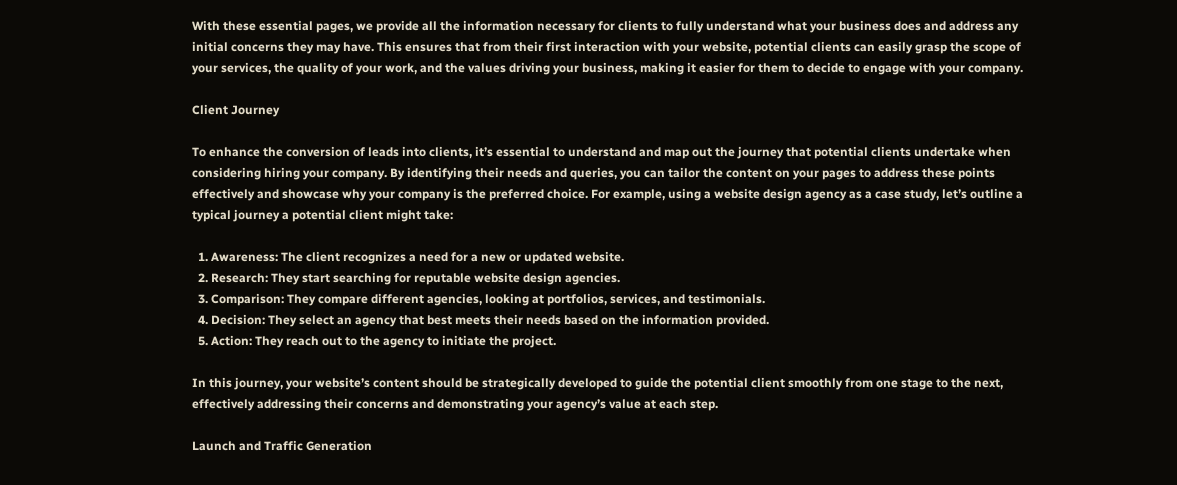With these essential pages, we provide all the information necessary for clients to fully understand what your business does and address any initial concerns they may have. This ensures that from their first interaction with your website, potential clients can easily grasp the scope of your services, the quality of your work, and the values driving your business, making it easier for them to decide to engage with your company.

Client Journey

To enhance the conversion of leads into clients, it’s essential to understand and map out the journey that potential clients undertake when considering hiring your company. By identifying their needs and queries, you can tailor the content on your pages to address these points effectively and showcase why your company is the preferred choice. For example, using a website design agency as a case study, let’s outline a typical journey a potential client might take:

  1. Awareness: The client recognizes a need for a new or updated website.
  2. Research: They start searching for reputable website design agencies.
  3. Comparison: They compare different agencies, looking at portfolios, services, and testimonials.
  4. Decision: They select an agency that best meets their needs based on the information provided.
  5. Action: They reach out to the agency to initiate the project.

In this journey, your website’s content should be strategically developed to guide the potential client smoothly from one stage to the next, effectively addressing their concerns and demonstrating your agency’s value at each step.

Launch and Traffic Generation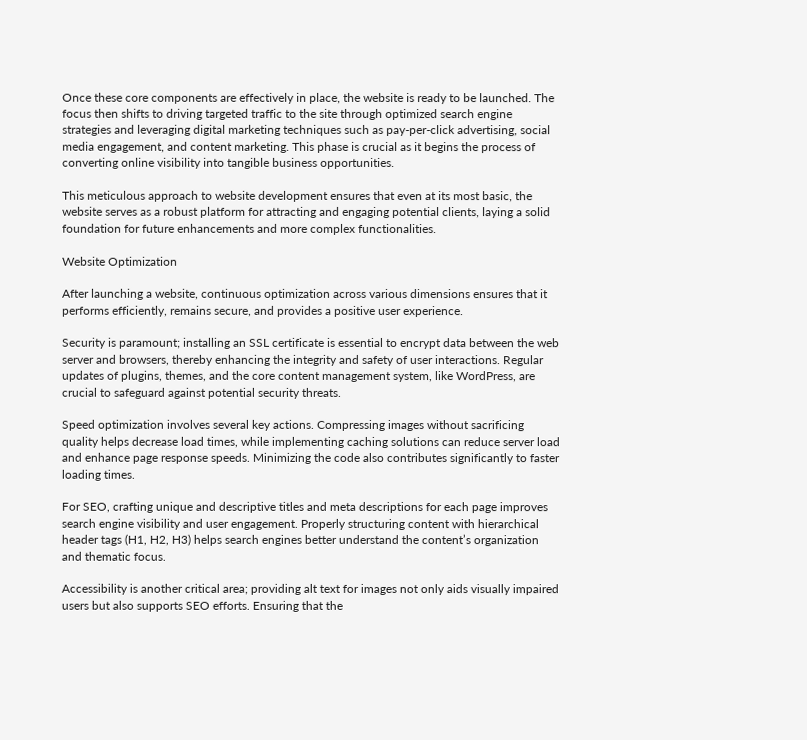Once these core components are effectively in place, the website is ready to be launched. The focus then shifts to driving targeted traffic to the site through optimized search engine strategies and leveraging digital marketing techniques such as pay-per-click advertising, social media engagement, and content marketing. This phase is crucial as it begins the process of converting online visibility into tangible business opportunities.

This meticulous approach to website development ensures that even at its most basic, the website serves as a robust platform for attracting and engaging potential clients, laying a solid foundation for future enhancements and more complex functionalities.

Website Optimization

After launching a website, continuous optimization across various dimensions ensures that it performs efficiently, remains secure, and provides a positive user experience.

Security is paramount; installing an SSL certificate is essential to encrypt data between the web server and browsers, thereby enhancing the integrity and safety of user interactions. Regular updates of plugins, themes, and the core content management system, like WordPress, are crucial to safeguard against potential security threats.

Speed optimization involves several key actions. Compressing images without sacrificing quality helps decrease load times, while implementing caching solutions can reduce server load and enhance page response speeds. Minimizing the code also contributes significantly to faster loading times.

For SEO, crafting unique and descriptive titles and meta descriptions for each page improves search engine visibility and user engagement. Properly structuring content with hierarchical header tags (H1, H2, H3) helps search engines better understand the content’s organization and thematic focus.

Accessibility is another critical area; providing alt text for images not only aids visually impaired users but also supports SEO efforts. Ensuring that the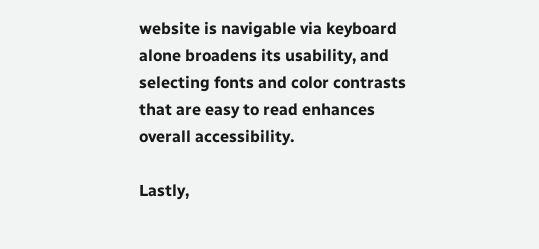website is navigable via keyboard alone broadens its usability, and selecting fonts and color contrasts that are easy to read enhances overall accessibility.

Lastly,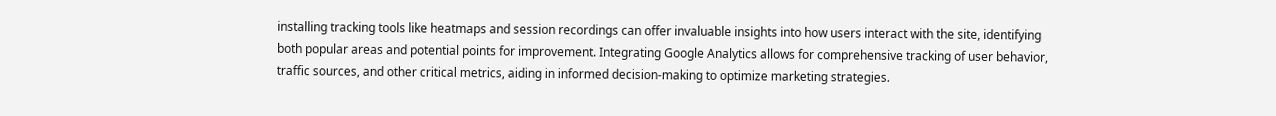installing tracking tools like heatmaps and session recordings can offer invaluable insights into how users interact with the site, identifying both popular areas and potential points for improvement. Integrating Google Analytics allows for comprehensive tracking of user behavior, traffic sources, and other critical metrics, aiding in informed decision-making to optimize marketing strategies.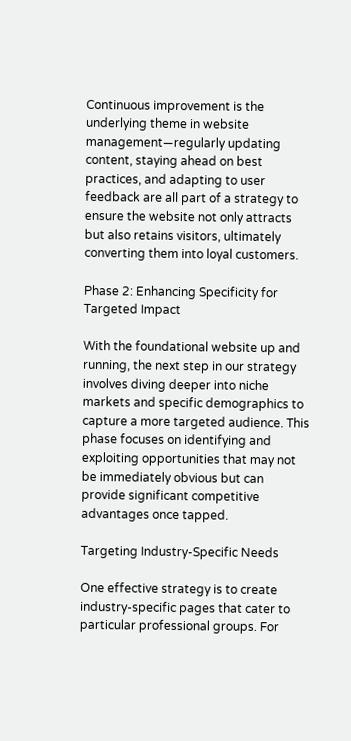Continuous improvement is the underlying theme in website management—regularly updating content, staying ahead on best practices, and adapting to user feedback are all part of a strategy to ensure the website not only attracts but also retains visitors, ultimately converting them into loyal customers.

Phase 2: Enhancing Specificity for Targeted Impact

With the foundational website up and running, the next step in our strategy involves diving deeper into niche markets and specific demographics to capture a more targeted audience. This phase focuses on identifying and exploiting opportunities that may not be immediately obvious but can provide significant competitive advantages once tapped.

Targeting Industry-Specific Needs

One effective strategy is to create industry-specific pages that cater to particular professional groups. For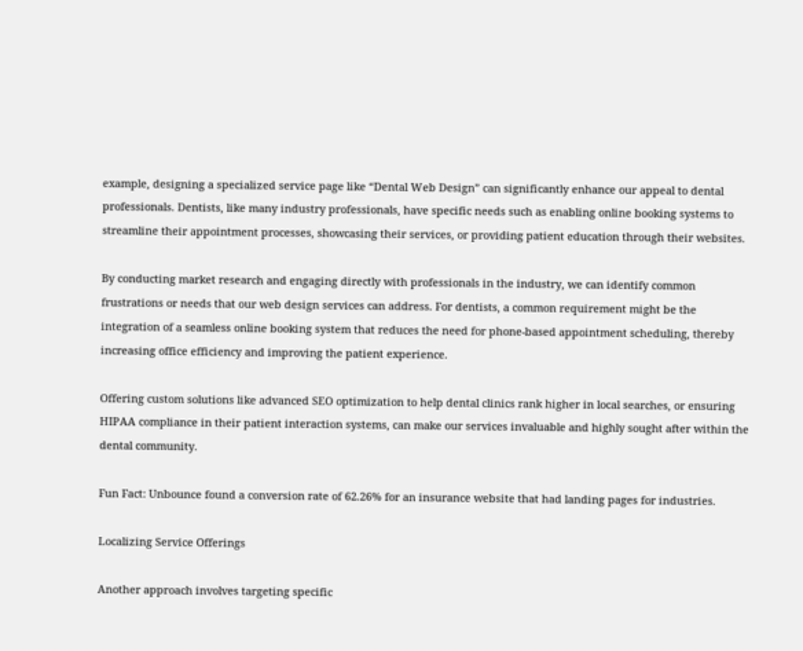example, designing a specialized service page like “Dental Web Design” can significantly enhance our appeal to dental professionals. Dentists, like many industry professionals, have specific needs such as enabling online booking systems to streamline their appointment processes, showcasing their services, or providing patient education through their websites.

By conducting market research and engaging directly with professionals in the industry, we can identify common frustrations or needs that our web design services can address. For dentists, a common requirement might be the integration of a seamless online booking system that reduces the need for phone-based appointment scheduling, thereby increasing office efficiency and improving the patient experience.

Offering custom solutions like advanced SEO optimization to help dental clinics rank higher in local searches, or ensuring HIPAA compliance in their patient interaction systems, can make our services invaluable and highly sought after within the dental community.

Fun Fact: Unbounce found a conversion rate of 62.26% for an insurance website that had landing pages for industries.

Localizing Service Offerings

Another approach involves targeting specific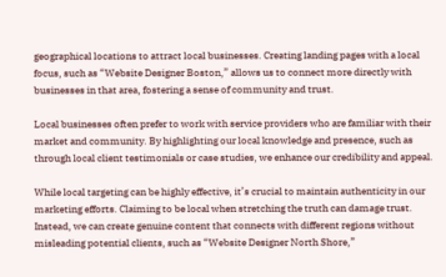geographical locations to attract local businesses. Creating landing pages with a local focus, such as “Website Designer Boston,” allows us to connect more directly with businesses in that area, fostering a sense of community and trust.

Local businesses often prefer to work with service providers who are familiar with their market and community. By highlighting our local knowledge and presence, such as through local client testimonials or case studies, we enhance our credibility and appeal.

While local targeting can be highly effective, it’s crucial to maintain authenticity in our marketing efforts. Claiming to be local when stretching the truth can damage trust. Instead, we can create genuine content that connects with different regions without misleading potential clients, such as “Website Designer North Shore,”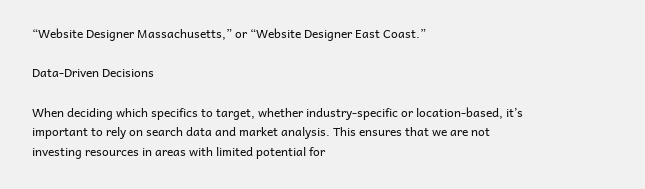“Website Designer Massachusetts,” or “Website Designer East Coast.”

Data-Driven Decisions

When deciding which specifics to target, whether industry-specific or location-based, it’s important to rely on search data and market analysis. This ensures that we are not investing resources in areas with limited potential for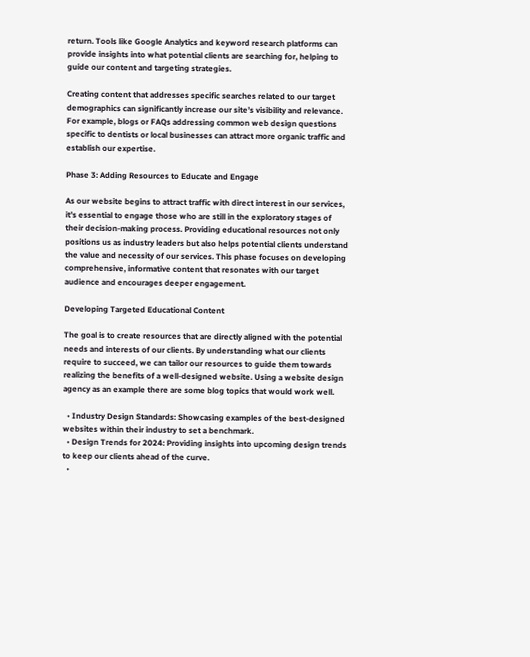return. Tools like Google Analytics and keyword research platforms can provide insights into what potential clients are searching for, helping to guide our content and targeting strategies.

Creating content that addresses specific searches related to our target demographics can significantly increase our site’s visibility and relevance. For example, blogs or FAQs addressing common web design questions specific to dentists or local businesses can attract more organic traffic and establish our expertise.

Phase 3: Adding Resources to Educate and Engage

As our website begins to attract traffic with direct interest in our services, it’s essential to engage those who are still in the exploratory stages of their decision-making process. Providing educational resources not only positions us as industry leaders but also helps potential clients understand the value and necessity of our services. This phase focuses on developing comprehensive, informative content that resonates with our target audience and encourages deeper engagement.

Developing Targeted Educational Content

The goal is to create resources that are directly aligned with the potential needs and interests of our clients. By understanding what our clients require to succeed, we can tailor our resources to guide them towards realizing the benefits of a well-designed website. Using a website design agency as an example there are some blog topics that would work well.

  • Industry Design Standards: Showcasing examples of the best-designed websites within their industry to set a benchmark.
  • Design Trends for 2024: Providing insights into upcoming design trends to keep our clients ahead of the curve.
  •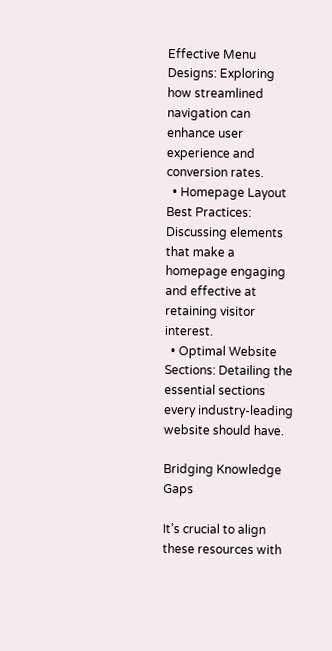Effective Menu Designs: Exploring how streamlined navigation can enhance user experience and conversion rates.
  • Homepage Layout Best Practices: Discussing elements that make a homepage engaging and effective at retaining visitor interest.
  • Optimal Website Sections: Detailing the essential sections every industry-leading website should have.

Bridging Knowledge Gaps

It’s crucial to align these resources with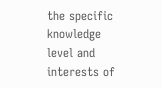the specific knowledge level and interests of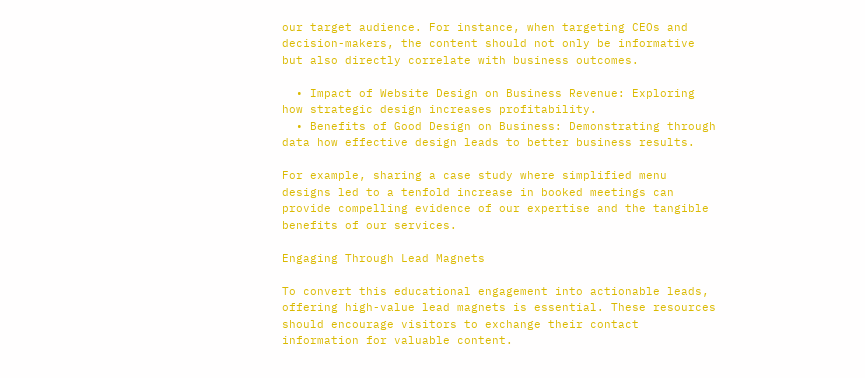our target audience. For instance, when targeting CEOs and decision-makers, the content should not only be informative but also directly correlate with business outcomes.

  • Impact of Website Design on Business Revenue: Exploring how strategic design increases profitability.
  • Benefits of Good Design on Business: Demonstrating through data how effective design leads to better business results.

For example, sharing a case study where simplified menu designs led to a tenfold increase in booked meetings can provide compelling evidence of our expertise and the tangible benefits of our services.

Engaging Through Lead Magnets

To convert this educational engagement into actionable leads, offering high-value lead magnets is essential. These resources should encourage visitors to exchange their contact information for valuable content.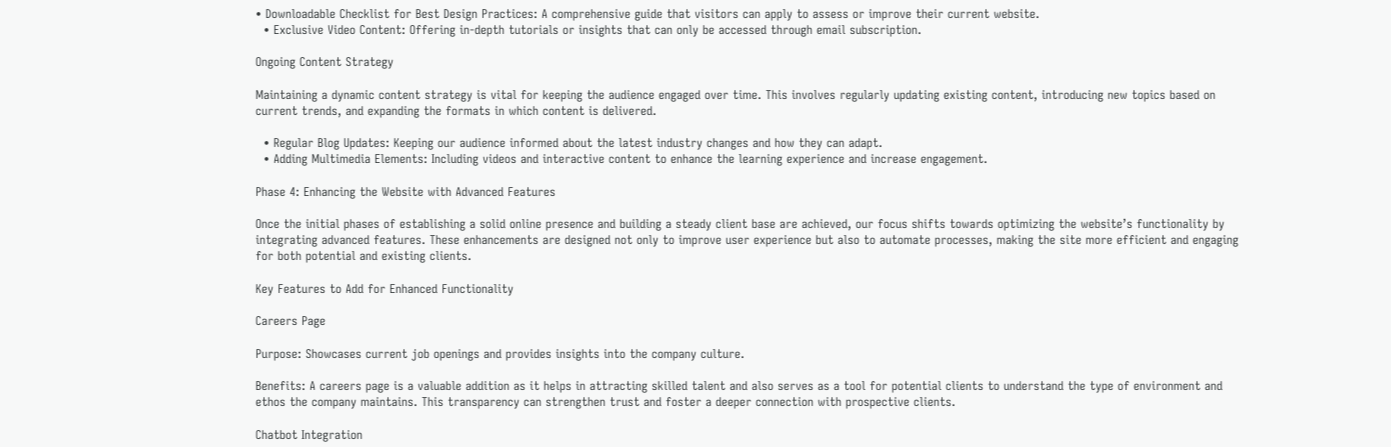• Downloadable Checklist for Best Design Practices: A comprehensive guide that visitors can apply to assess or improve their current website.
  • Exclusive Video Content: Offering in-depth tutorials or insights that can only be accessed through email subscription.

Ongoing Content Strategy

Maintaining a dynamic content strategy is vital for keeping the audience engaged over time. This involves regularly updating existing content, introducing new topics based on current trends, and expanding the formats in which content is delivered.

  • Regular Blog Updates: Keeping our audience informed about the latest industry changes and how they can adapt.
  • Adding Multimedia Elements: Including videos and interactive content to enhance the learning experience and increase engagement.

Phase 4: Enhancing the Website with Advanced Features

Once the initial phases of establishing a solid online presence and building a steady client base are achieved, our focus shifts towards optimizing the website’s functionality by integrating advanced features. These enhancements are designed not only to improve user experience but also to automate processes, making the site more efficient and engaging for both potential and existing clients.

Key Features to Add for Enhanced Functionality

Careers Page

Purpose: Showcases current job openings and provides insights into the company culture.

Benefits: A careers page is a valuable addition as it helps in attracting skilled talent and also serves as a tool for potential clients to understand the type of environment and ethos the company maintains. This transparency can strengthen trust and foster a deeper connection with prospective clients.

Chatbot Integration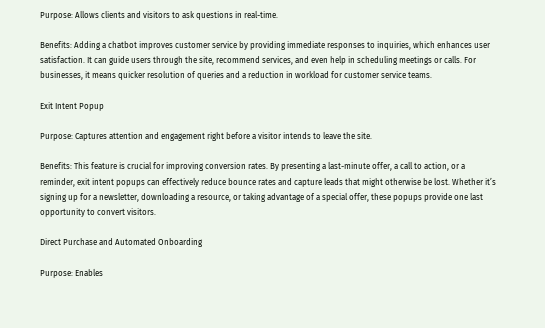Purpose: Allows clients and visitors to ask questions in real-time.

Benefits: Adding a chatbot improves customer service by providing immediate responses to inquiries, which enhances user satisfaction. It can guide users through the site, recommend services, and even help in scheduling meetings or calls. For businesses, it means quicker resolution of queries and a reduction in workload for customer service teams.

Exit Intent Popup

Purpose: Captures attention and engagement right before a visitor intends to leave the site.

Benefits: This feature is crucial for improving conversion rates. By presenting a last-minute offer, a call to action, or a reminder, exit intent popups can effectively reduce bounce rates and capture leads that might otherwise be lost. Whether it’s signing up for a newsletter, downloading a resource, or taking advantage of a special offer, these popups provide one last opportunity to convert visitors.

Direct Purchase and Automated Onboarding

Purpose: Enables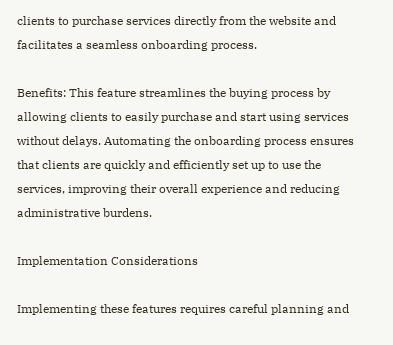clients to purchase services directly from the website and facilitates a seamless onboarding process.

Benefits: This feature streamlines the buying process by allowing clients to easily purchase and start using services without delays. Automating the onboarding process ensures that clients are quickly and efficiently set up to use the services, improving their overall experience and reducing administrative burdens.

Implementation Considerations

Implementing these features requires careful planning and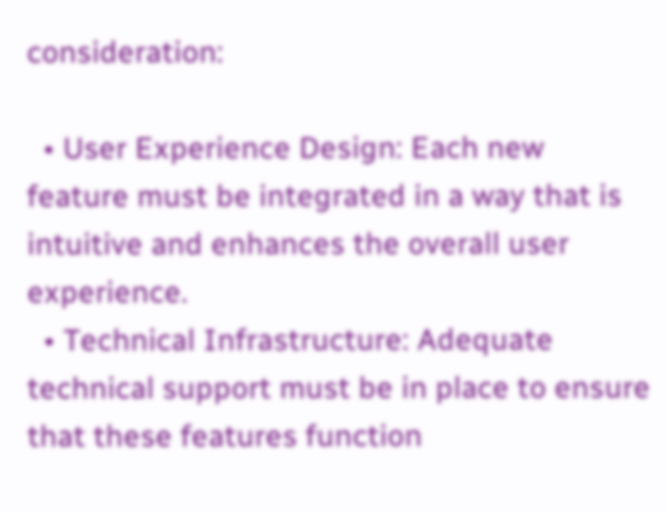consideration:

  • User Experience Design: Each new feature must be integrated in a way that is intuitive and enhances the overall user experience.
  • Technical Infrastructure: Adequate technical support must be in place to ensure that these features function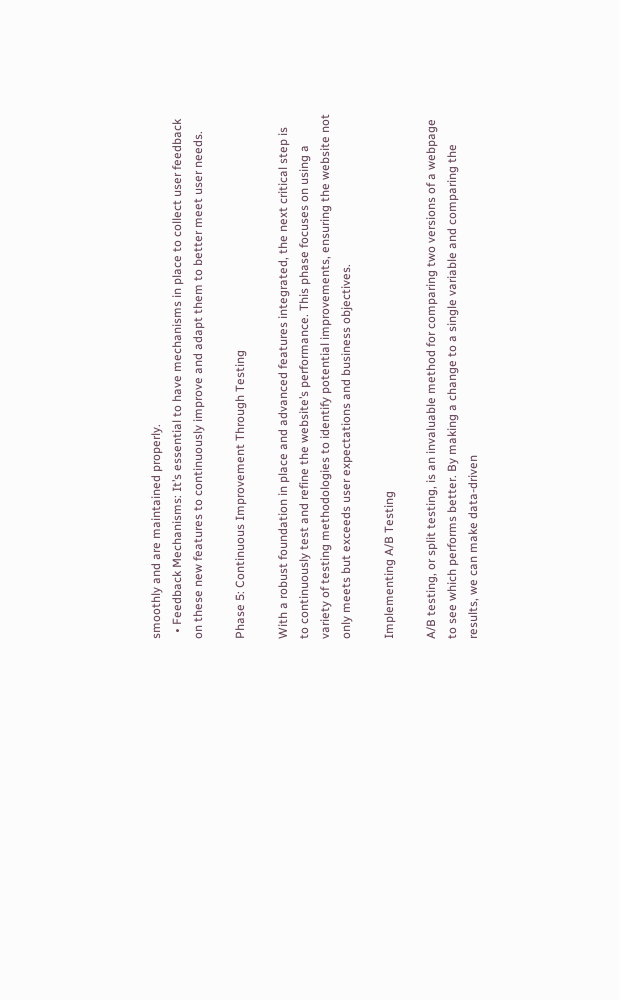smoothly and are maintained properly.
  • Feedback Mechanisms: It’s essential to have mechanisms in place to collect user feedback on these new features to continuously improve and adapt them to better meet user needs.

Phase 5: Continuous Improvement Through Testing

With a robust foundation in place and advanced features integrated, the next critical step is to continuously test and refine the website’s performance. This phase focuses on using a variety of testing methodologies to identify potential improvements, ensuring the website not only meets but exceeds user expectations and business objectives.

Implementing A/B Testing

A/B testing, or split testing, is an invaluable method for comparing two versions of a webpage to see which performs better. By making a change to a single variable and comparing the results, we can make data-driven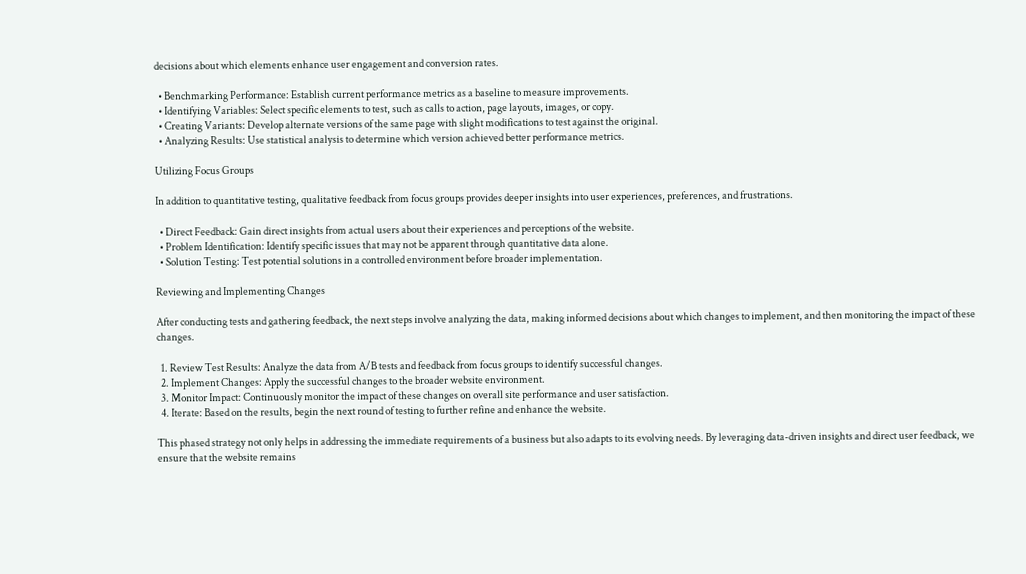decisions about which elements enhance user engagement and conversion rates.

  • Benchmarking Performance: Establish current performance metrics as a baseline to measure improvements.
  • Identifying Variables: Select specific elements to test, such as calls to action, page layouts, images, or copy.
  • Creating Variants: Develop alternate versions of the same page with slight modifications to test against the original.
  • Analyzing Results: Use statistical analysis to determine which version achieved better performance metrics.

Utilizing Focus Groups

In addition to quantitative testing, qualitative feedback from focus groups provides deeper insights into user experiences, preferences, and frustrations.

  • Direct Feedback: Gain direct insights from actual users about their experiences and perceptions of the website.
  • Problem Identification: Identify specific issues that may not be apparent through quantitative data alone.
  • Solution Testing: Test potential solutions in a controlled environment before broader implementation.

Reviewing and Implementing Changes

After conducting tests and gathering feedback, the next steps involve analyzing the data, making informed decisions about which changes to implement, and then monitoring the impact of these changes.

  1. Review Test Results: Analyze the data from A/B tests and feedback from focus groups to identify successful changes.
  2. Implement Changes: Apply the successful changes to the broader website environment.
  3. Monitor Impact: Continuously monitor the impact of these changes on overall site performance and user satisfaction.
  4. Iterate: Based on the results, begin the next round of testing to further refine and enhance the website.

This phased strategy not only helps in addressing the immediate requirements of a business but also adapts to its evolving needs. By leveraging data-driven insights and direct user feedback, we ensure that the website remains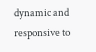dynamic and responsive to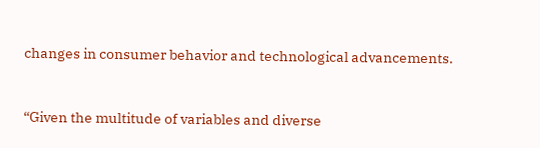changes in consumer behavior and technological advancements.


“Given the multitude of variables and diverse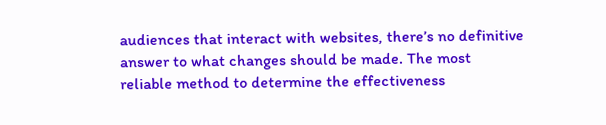audiences that interact with websites, there’s no definitive answer to what changes should be made. The most reliable method to determine the effectiveness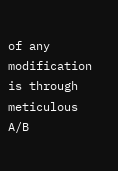of any modification is through meticulous A/B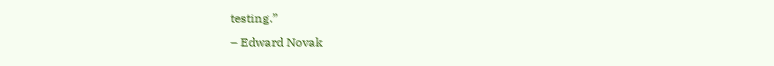testing.”
– Edward Novak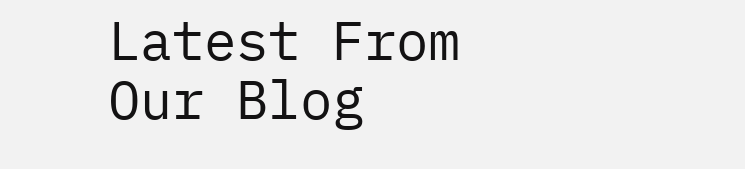Latest From Our Blog